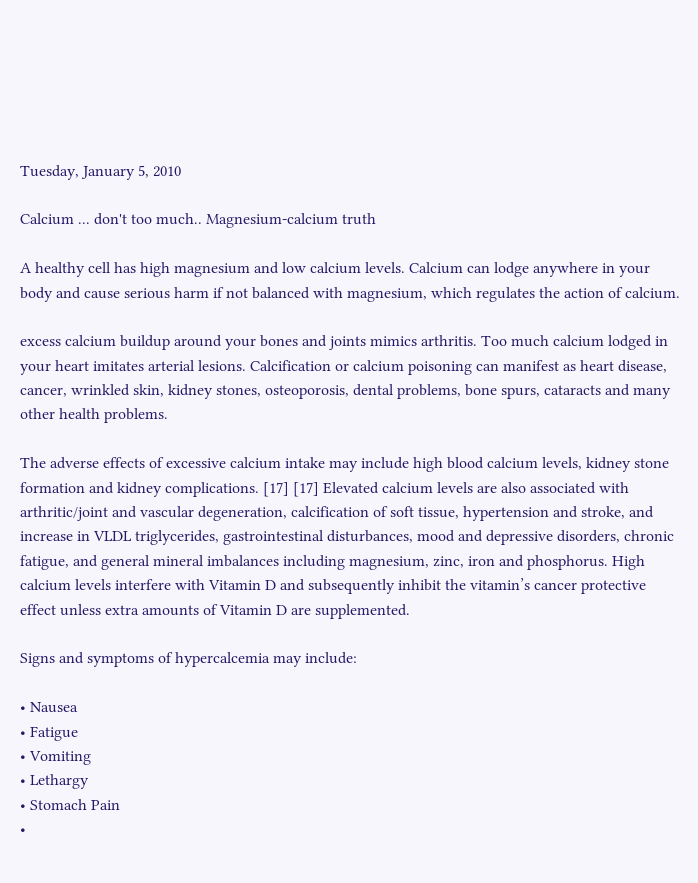Tuesday, January 5, 2010

Calcium ... don't too much.. Magnesium-calcium truth

A healthy cell has high magnesium and low calcium levels. Calcium can lodge anywhere in your body and cause serious harm if not balanced with magnesium, which regulates the action of calcium.

excess calcium buildup around your bones and joints mimics arthritis. Too much calcium lodged in your heart imitates arterial lesions. Calcification or calcium poisoning can manifest as heart disease, cancer, wrinkled skin, kidney stones, osteoporosis, dental problems, bone spurs, cataracts and many other health problems.

The adverse effects of excessive calcium intake may include high blood calcium levels, kidney stone formation and kidney complications. [17] [17] Elevated calcium levels are also associated with arthritic/joint and vascular degeneration, calcification of soft tissue, hypertension and stroke, and increase in VLDL triglycerides, gastrointestinal disturbances, mood and depressive disorders, chronic fatigue, and general mineral imbalances including magnesium, zinc, iron and phosphorus. High calcium levels interfere with Vitamin D and subsequently inhibit the vitamin’s cancer protective effect unless extra amounts of Vitamin D are supplemented.

Signs and symptoms of hypercalcemia may include:

• Nausea
• Fatigue
• Vomiting
• Lethargy
• Stomach Pain
•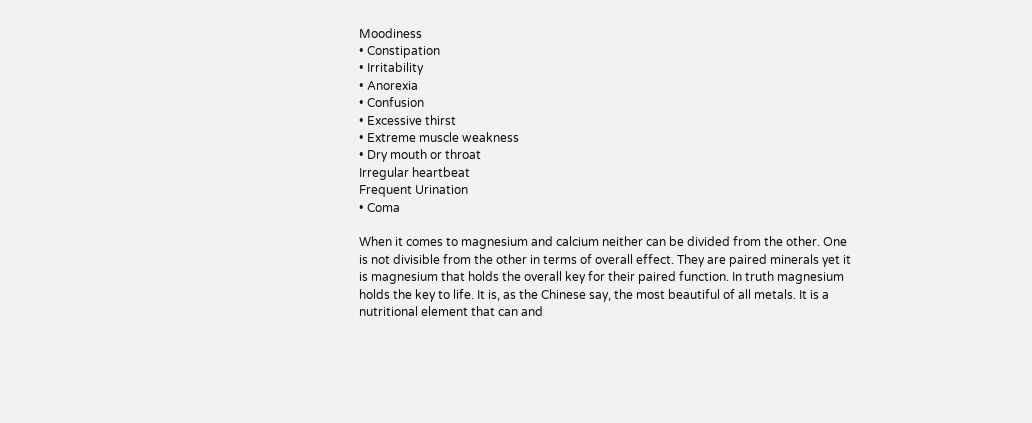Moodiness
• Constipation
• Irritability
• Anorexia
• Confusion
• Excessive thirst
• Extreme muscle weakness
• Dry mouth or throat
Irregular heartbeat
Frequent Urination
• Coma

When it comes to magnesium and calcium neither can be divided from the other. One is not divisible from the other in terms of overall effect. They are paired minerals yet it is magnesium that holds the overall key for their paired function. In truth magnesium holds the key to life. It is, as the Chinese say, the most beautiful of all metals. It is a nutritional element that can and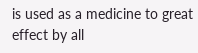is used as a medicine to great effect by all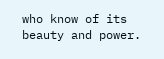who know of its beauty and power.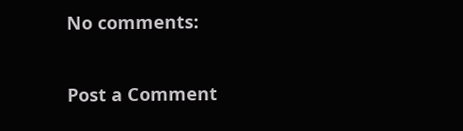No comments:

Post a Comment